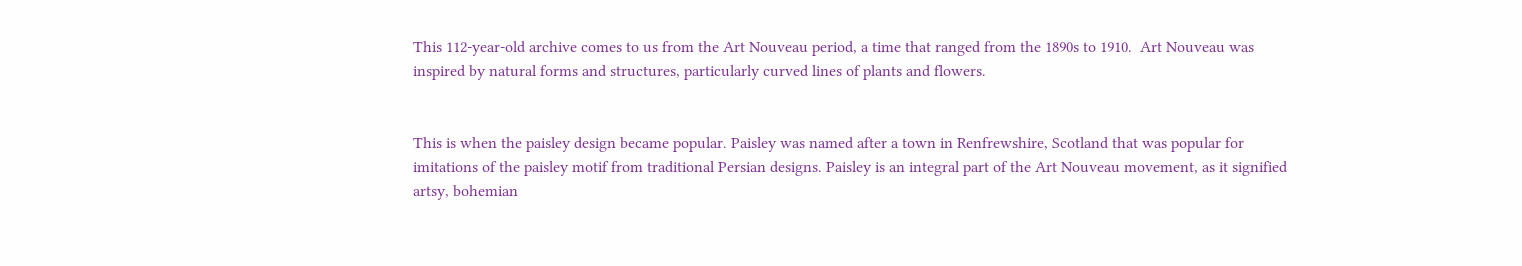This 112-year-old archive comes to us from the Art Nouveau period, a time that ranged from the 1890s to 1910.  Art Nouveau was inspired by natural forms and structures, particularly curved lines of plants and flowers.


This is when the paisley design became popular. Paisley was named after a town in Renfrewshire, Scotland that was popular for imitations of the paisley motif from traditional Persian designs. Paisley is an integral part of the Art Nouveau movement, as it signified artsy, bohemian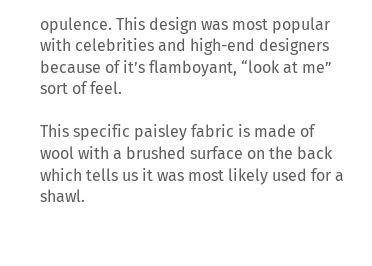opulence. This design was most popular with celebrities and high-end designers because of it’s flamboyant, “look at me” sort of feel.

This specific paisley fabric is made of wool with a brushed surface on the back which tells us it was most likely used for a shawl.